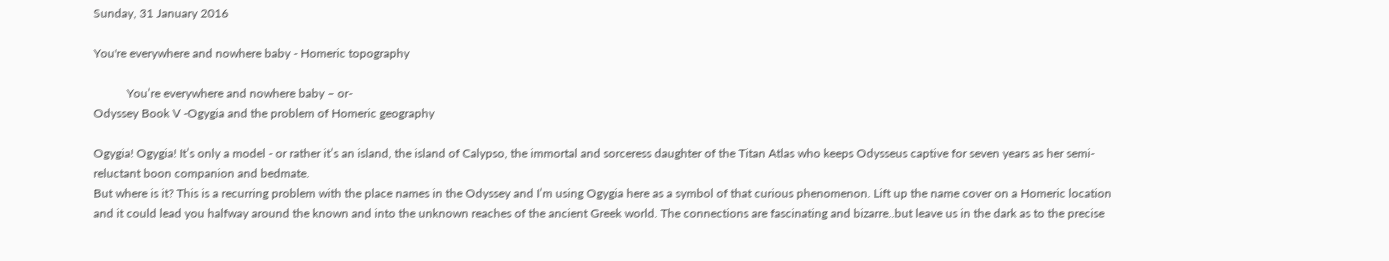Sunday, 31 January 2016

You're everywhere and nowhere baby - Homeric topography

           You’re everywhere and nowhere baby – or-
Odyssey Book V -Ogygia and the problem of Homeric geography

Ogygia! Ogygia! It’s only a model - or rather it’s an island, the island of Calypso, the immortal and sorceress daughter of the Titan Atlas who keeps Odysseus captive for seven years as her semi-reluctant boon companion and bedmate.
But where is it? This is a recurring problem with the place names in the Odyssey and I’m using Ogygia here as a symbol of that curious phenomenon. Lift up the name cover on a Homeric location and it could lead you halfway around the known and into the unknown reaches of the ancient Greek world. The connections are fascinating and bizarre..but leave us in the dark as to the precise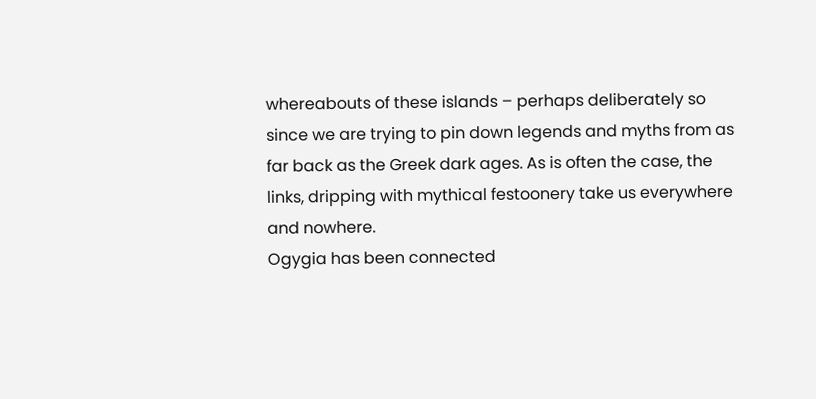whereabouts of these islands – perhaps deliberately so since we are trying to pin down legends and myths from as far back as the Greek dark ages. As is often the case, the links, dripping with mythical festoonery take us everywhere and nowhere.
Ogygia has been connected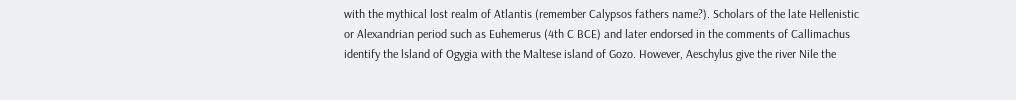with the mythical lost realm of Atlantis (remember Calypsos fathers name?). Scholars of the late Hellenistic or Alexandrian period such as Euhemerus (4th C BCE) and later endorsed in the comments of Callimachus identify the lsland of Ogygia with the Maltese island of Gozo. However, Aeschylus give the river Nile the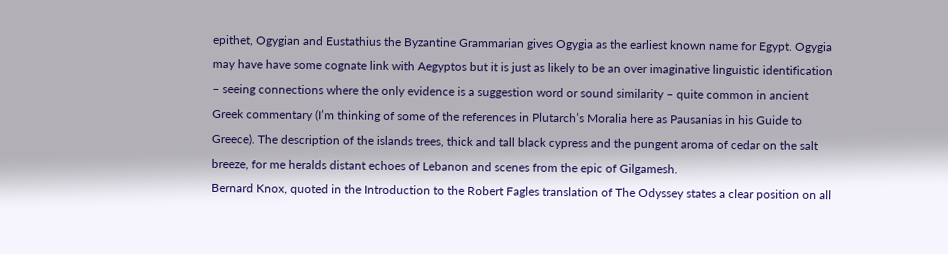epithet, Ogygian and Eustathius the Byzantine Grammarian gives Ogygia as the earliest known name for Egypt. Ogygia may have have some cognate link with Aegyptos but it is just as likely to be an over imaginative linguistic identification – seeing connections where the only evidence is a suggestion word or sound similarity – quite common in ancient Greek commentary (I’m thinking of some of the references in Plutarch’s Moralia here as Pausanias in his Guide to Greece). The description of the islands trees, thick and tall black cypress and the pungent aroma of cedar on the salt breeze, for me heralds distant echoes of Lebanon and scenes from the epic of Gilgamesh.
Bernard Knox, quoted in the Introduction to the Robert Fagles translation of The Odyssey states a clear position on all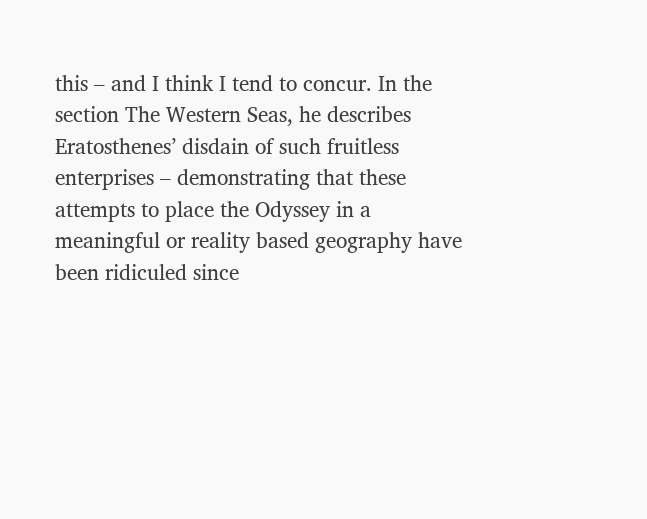this – and I think I tend to concur. In the section The Western Seas, he describes Eratosthenes’ disdain of such fruitless enterprises – demonstrating that these attempts to place the Odyssey in a meaningful or reality based geography have been ridiculed since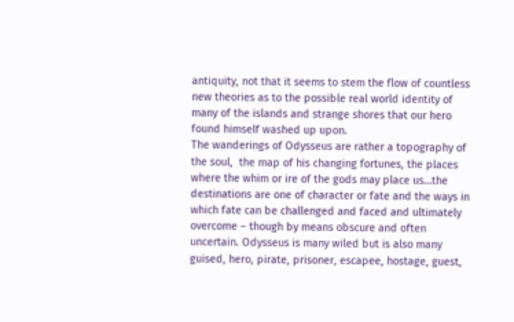antiquity, not that it seems to stem the flow of countless new theories as to the possible real world identity of many of the islands and strange shores that our hero found himself washed up upon.
The wanderings of Odysseus are rather a topography of the soul,  the map of his changing fortunes, the places where the whim or ire of the gods may place us…the destinations are one of character or fate and the ways in which fate can be challenged and faced and ultimately overcome – though by means obscure and often uncertain. Odysseus is many wiled but is also many guised, hero, pirate, prisoner, escapee, hostage, guest,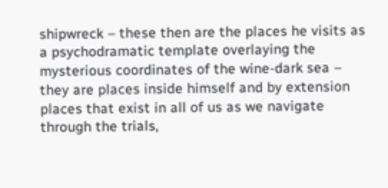shipwreck – these then are the places he visits as a psychodramatic template overlaying the mysterious coordinates of the wine-dark sea – they are places inside himself and by extension places that exist in all of us as we navigate through the trials,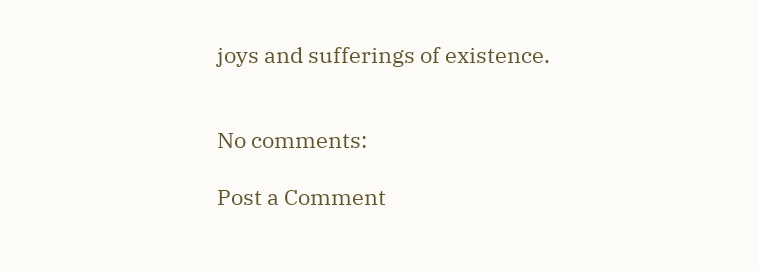joys and sufferings of existence.


No comments:

Post a Comment